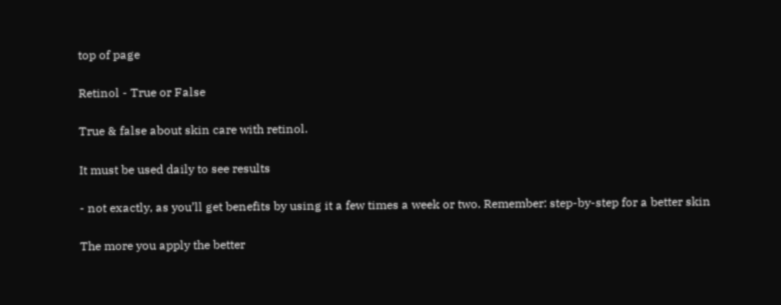top of page

Retinol - True or False

True & false about skin care with retinol.

It must be used daily to see results

- not exactly, as you’ll get benefits by using it a few times a week or two. Remember: step-by-step for a better skin

The more you apply the better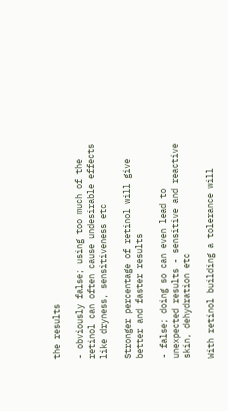the results

- obviously false; using too much of the retinol can often cause undesirable effects like dryness, sensitiveness etc

Stronger percentage of retinol will give better and faster results

- false; doing so can even lead to unexpected results - sensitive and reactive skin, dehydration etc

With retinol building a tolerance will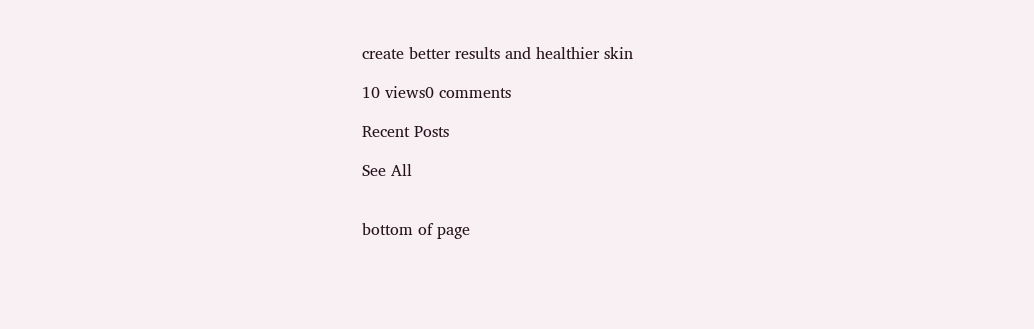create better results and healthier skin

10 views0 comments

Recent Posts

See All


bottom of page